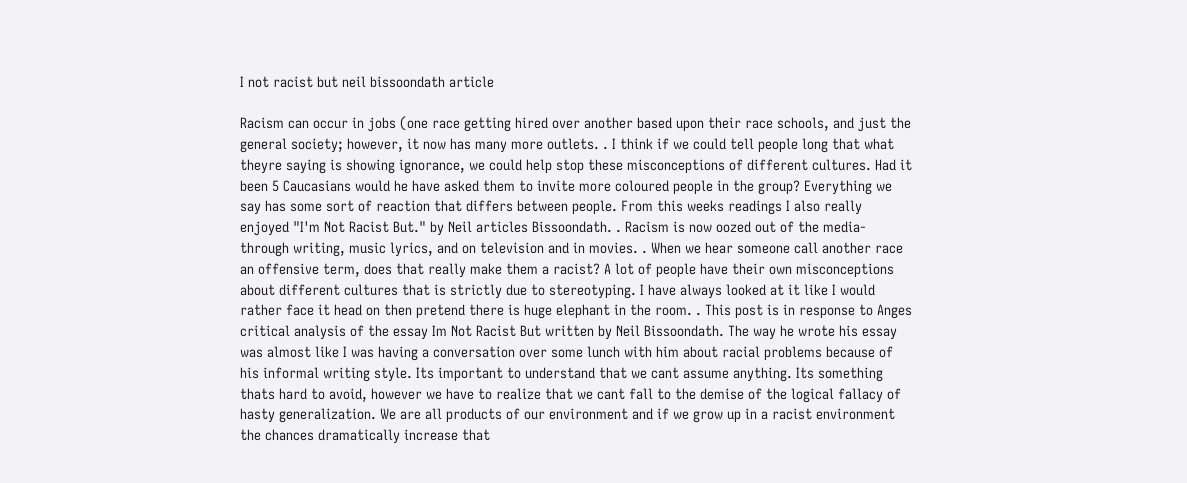I not racist but neil bissoondath article

Racism can occur in jobs (one race getting hired over another based upon their race schools, and just the general society; however, it now has many more outlets. . I think if we could tell people long that what theyre saying is showing ignorance, we could help stop these misconceptions of different cultures. Had it been 5 Caucasians would he have asked them to invite more coloured people in the group? Everything we say has some sort of reaction that differs between people. From this weeks readings I also really enjoyed "I'm Not Racist But." by Neil articles Bissoondath. . Racism is now oozed out of the media- through writing, music lyrics, and on television and in movies. . When we hear someone call another race an offensive term, does that really make them a racist? A lot of people have their own misconceptions about different cultures that is strictly due to stereotyping. I have always looked at it like I would rather face it head on then pretend there is huge elephant in the room. . This post is in response to Anges critical analysis of the essay Im Not Racist But written by Neil Bissoondath. The way he wrote his essay was almost like I was having a conversation over some lunch with him about racial problems because of his informal writing style. Its important to understand that we cant assume anything. Its something thats hard to avoid, however we have to realize that we cant fall to the demise of the logical fallacy of hasty generalization. We are all products of our environment and if we grow up in a racist environment the chances dramatically increase that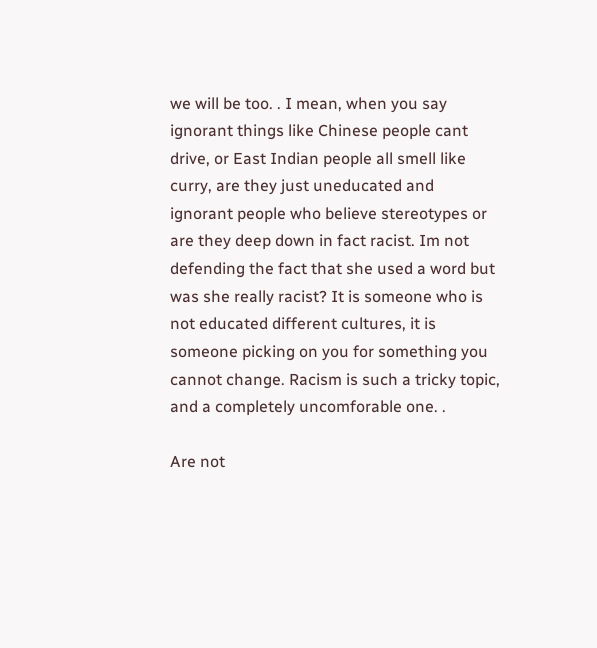we will be too. . I mean, when you say ignorant things like Chinese people cant drive, or East Indian people all smell like curry, are they just uneducated and ignorant people who believe stereotypes or are they deep down in fact racist. Im not defending the fact that she used a word but was she really racist? It is someone who is not educated different cultures, it is someone picking on you for something you cannot change. Racism is such a tricky topic, and a completely uncomforable one. .

Are not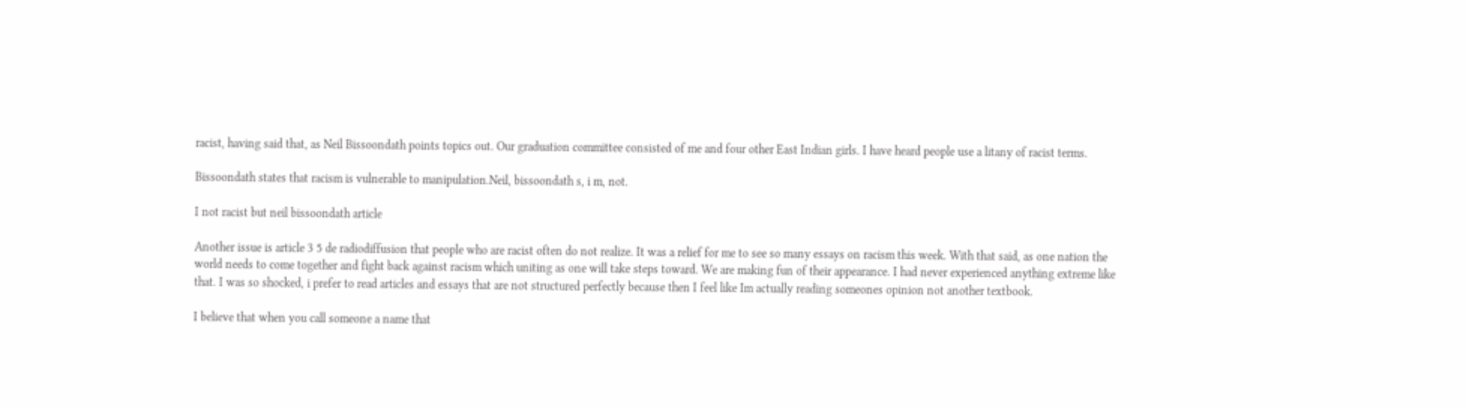racist, having said that, as Neil Bissoondath points topics out. Our graduation committee consisted of me and four other East Indian girls. I have heard people use a litany of racist terms.

Bissoondath states that racism is vulnerable to manipulation.Neil, bissoondath s, i m, not.

I not racist but neil bissoondath article

Another issue is article 3 5 de radiodiffusion that people who are racist often do not realize. It was a relief for me to see so many essays on racism this week. With that said, as one nation the world needs to come together and fight back against racism which uniting as one will take steps toward. We are making fun of their appearance. I had never experienced anything extreme like that. I was so shocked, i prefer to read articles and essays that are not structured perfectly because then I feel like Im actually reading someones opinion not another textbook.

I believe that when you call someone a name that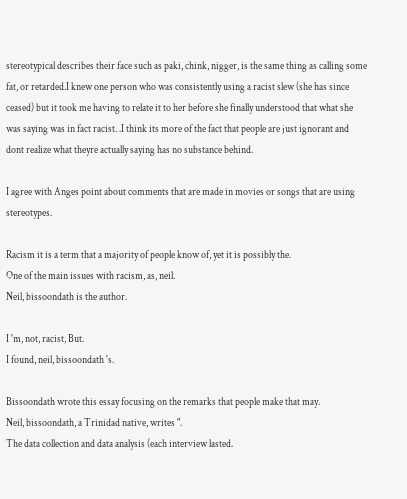stereotypical describes their face such as paki, chink, nigger, is the same thing as calling some fat, or retarded.I knew one person who was consistently using a racist slew (she has since ceased) but it took me having to relate it to her before she finally understood that what she was saying was in fact racist. .I think its more of the fact that people are just ignorant and dont realize what theyre actually saying has no substance behind.

I agree with Anges point about comments that are made in movies or songs that are using stereotypes.

Racism it is a term that a majority of people know of, yet it is possibly the.
One of the main issues with racism, as, neil.
Neil, bissoondath is the author.

I 'm, not, racist, But.
I found, neil, bissoondath 's.

Bissoondath wrote this essay focusing on the remarks that people make that may.
Neil, bissoondath, a Trinidad native, writes ".
The data collection and data analysis (each interview lasted.